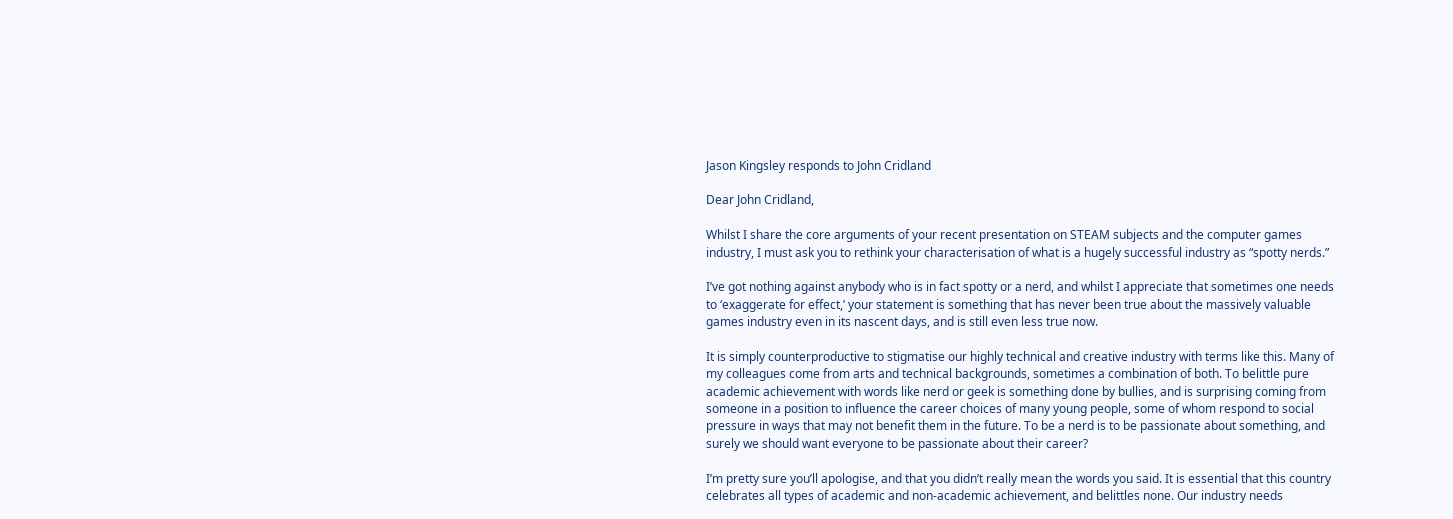Jason Kingsley responds to John Cridland

Dear John Cridland,

Whilst I share the core arguments of your recent presentation on STEAM subjects and the computer games industry, I must ask you to rethink your characterisation of what is a hugely successful industry as “spotty nerds.”

I’ve got nothing against anybody who is in fact spotty or a nerd, and whilst I appreciate that sometimes one needs to ‘exaggerate for effect,’ your statement is something that has never been true about the massively valuable games industry even in its nascent days, and is still even less true now.

It is simply counterproductive to stigmatise our highly technical and creative industry with terms like this. Many of my colleagues come from arts and technical backgrounds, sometimes a combination of both. To belittle pure academic achievement with words like nerd or geek is something done by bullies, and is surprising coming from someone in a position to influence the career choices of many young people, some of whom respond to social pressure in ways that may not benefit them in the future. To be a nerd is to be passionate about something, and surely we should want everyone to be passionate about their career?

I’m pretty sure you’ll apologise, and that you didn’t really mean the words you said. It is essential that this country celebrates all types of academic and non-academic achievement, and belittles none. Our industry needs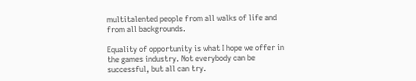multitalented people from all walks of life and from all backgrounds.

Equality of opportunity is what I hope we offer in the games industry. Not everybody can be successful, but all can try.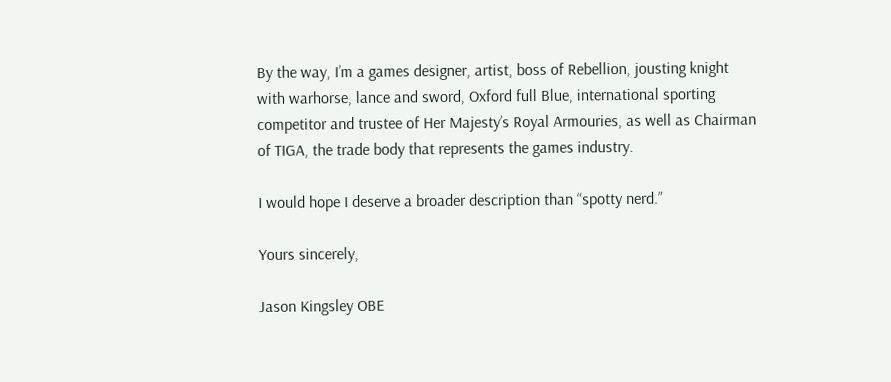By the way, I’m a games designer, artist, boss of Rebellion, jousting knight with warhorse, lance and sword, Oxford full Blue, international sporting competitor and trustee of Her Majesty’s Royal Armouries, as well as Chairman of TIGA, the trade body that represents the games industry.

I would hope I deserve a broader description than “spotty nerd.”

Yours sincerely,

Jason Kingsley OBE